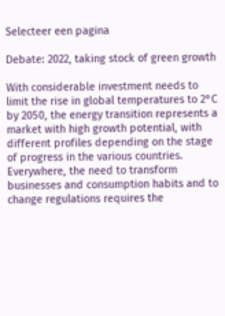Selecteer een pagina

Debate: 2022, taking stock of green growth

With considerable investment needs to limit the rise in global temperatures to 2°C by 2050, the energy transition represents a market with high growth potential, with different profiles depending on the stage of progress in the various countries. Everywhere, the need to transform businesses and consumption habits and to change regulations requires the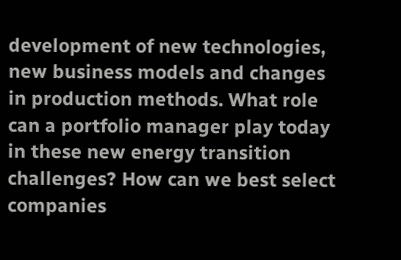development of new technologies, new business models and changes in production methods. What role can a portfolio manager play today in these new energy transition challenges? How can we best select companies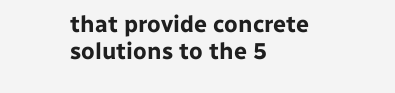that provide concrete solutions to the 5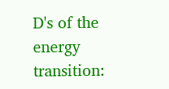D's of the energy transition: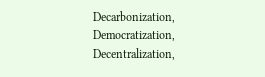Decarbonization, Democratization, Decentralization,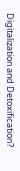Digitalization and Detoxification?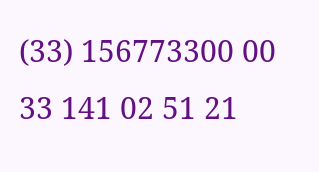(33) 156773300 00 33 141 02 51 21